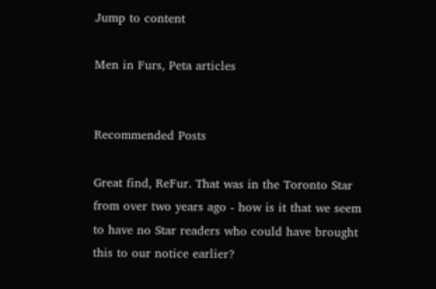Jump to content

Men in Furs, Peta articles


Recommended Posts

Great find, ReFur. That was in the Toronto Star from over two years ago - how is it that we seem to have no Star readers who could have brought this to our notice earlier?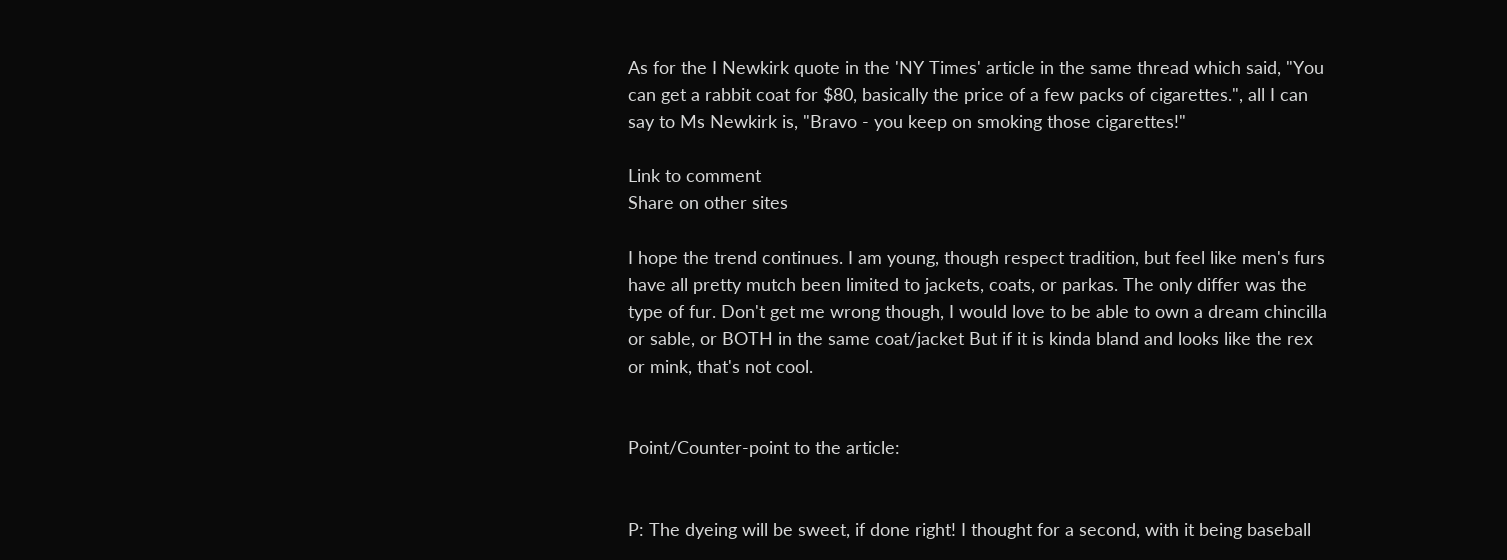As for the I Newkirk quote in the 'NY Times' article in the same thread which said, "You can get a rabbit coat for $80, basically the price of a few packs of cigarettes.", all I can say to Ms Newkirk is, "Bravo - you keep on smoking those cigarettes!"

Link to comment
Share on other sites

I hope the trend continues. I am young, though respect tradition, but feel like men's furs have all pretty mutch been limited to jackets, coats, or parkas. The only differ was the type of fur. Don't get me wrong though, I would love to be able to own a dream chincilla or sable, or BOTH in the same coat/jacket But if it is kinda bland and looks like the rex or mink, that's not cool.


Point/Counter-point to the article:


P: The dyeing will be sweet, if done right! I thought for a second, with it being baseball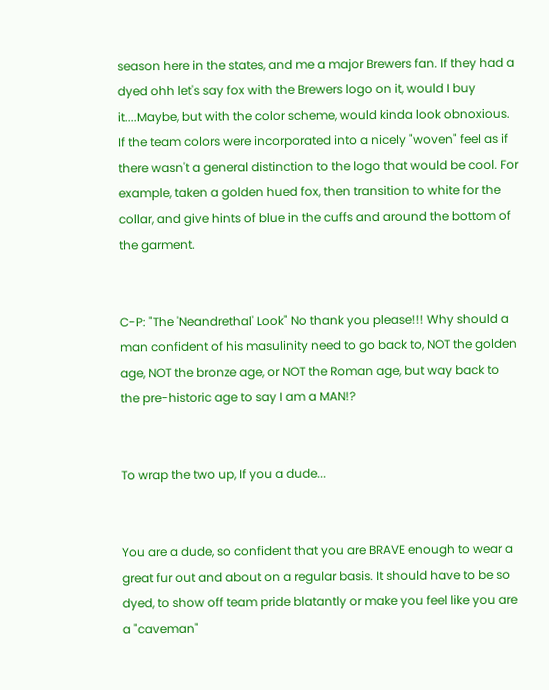season here in the states, and me a major Brewers fan. If they had a dyed ohh let's say fox with the Brewers logo on it, would I buy it....Maybe, but with the color scheme, would kinda look obnoxious. If the team colors were incorporated into a nicely "woven" feel as if there wasn't a general distinction to the logo that would be cool. For example, taken a golden hued fox, then transition to white for the collar, and give hints of blue in the cuffs and around the bottom of the garment.


C-P: "The 'Neandrethal' Look" No thank you please!!! Why should a man confident of his masulinity need to go back to, NOT the golden age, NOT the bronze age, or NOT the Roman age, but way back to the pre-historic age to say I am a MAN!?


To wrap the two up, If you a dude...


You are a dude, so confident that you are BRAVE enough to wear a great fur out and about on a regular basis. It should have to be so dyed, to show off team pride blatantly or make you feel like you are a "caveman"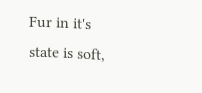Fur in it's state is soft,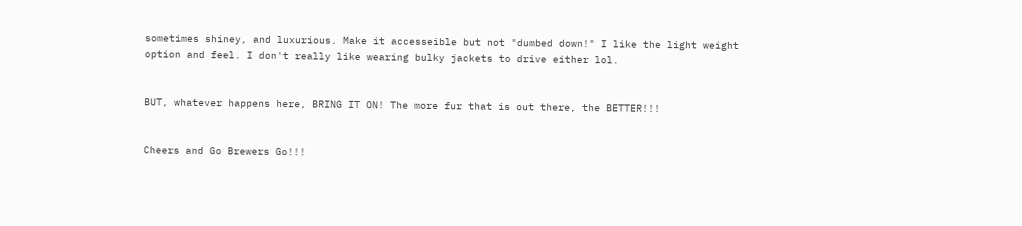sometimes shiney, and luxurious. Make it accesseible but not "dumbed down!" I like the light weight option and feel. I don't really like wearing bulky jackets to drive either lol.


BUT, whatever happens here, BRING IT ON! The more fur that is out there, the BETTER!!!


Cheers and Go Brewers Go!!!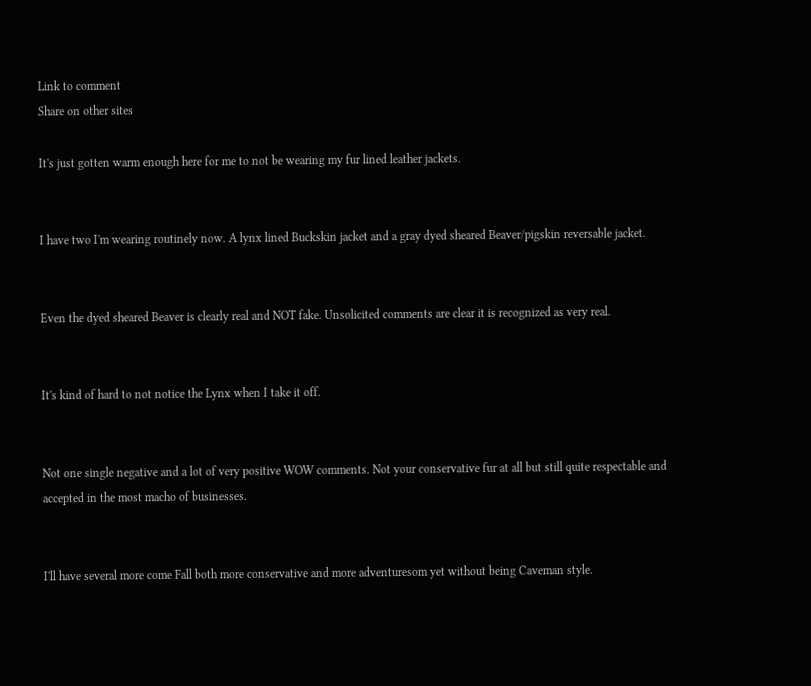Link to comment
Share on other sites

It's just gotten warm enough here for me to not be wearing my fur lined leather jackets.


I have two I'm wearing routinely now. A lynx lined Buckskin jacket and a gray dyed sheared Beaver/pigskin reversable jacket.


Even the dyed sheared Beaver is clearly real and NOT fake. Unsolicited comments are clear it is recognized as very real.


It's kind of hard to not notice the Lynx when I take it off.


Not one single negative and a lot of very positive WOW comments. Not your conservative fur at all but still quite respectable and accepted in the most macho of businesses.


I'll have several more come Fall both more conservative and more adventuresom yet without being Caveman style.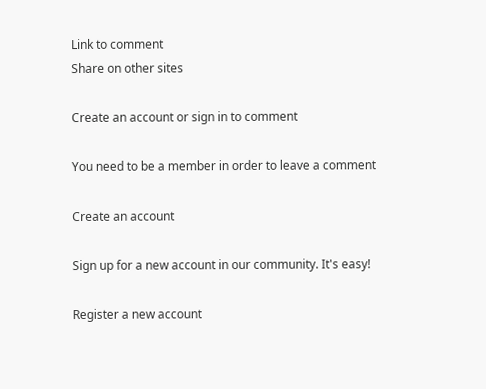Link to comment
Share on other sites

Create an account or sign in to comment

You need to be a member in order to leave a comment

Create an account

Sign up for a new account in our community. It's easy!

Register a new account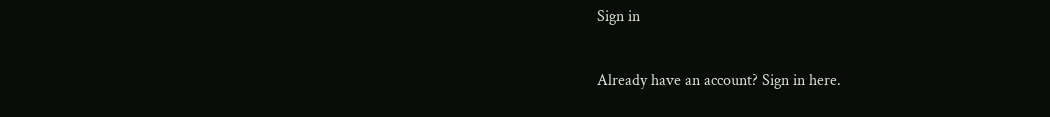Sign in

Already have an account? Sign in here.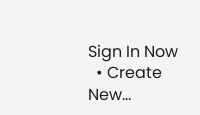Sign In Now
  • Create New...